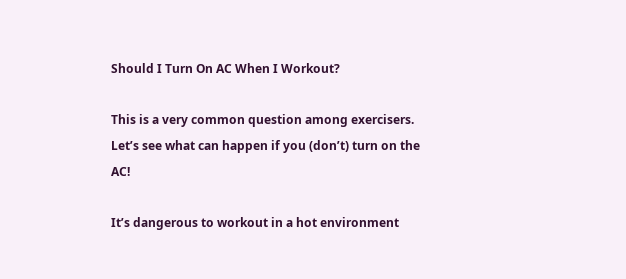Should I Turn On AC When I Workout?

This is a very common question among exercisers.
Let’s see what can happen if you (don’t) turn on the AC!

It’s dangerous to workout in a hot environment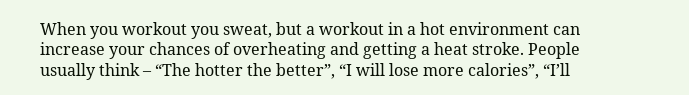When you workout you sweat, but a workout in a hot environment can increase your chances of overheating and getting a heat stroke. People usually think – “The hotter the better”, “I will lose more calories”, “I’ll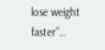lose weight faster”…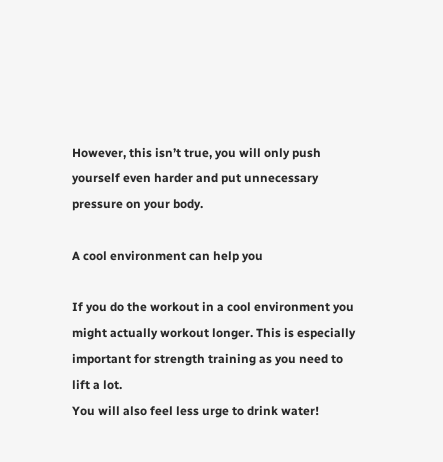However, this isn’t true, you will only push yourself even harder and put unnecessary pressure on your body.

A cool environment can help you

If you do the workout in a cool environment you might actually workout longer. This is especially important for strength training as you need to lift a lot.
You will also feel less urge to drink water!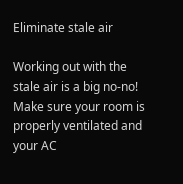Eliminate stale air

Working out with the stale air is a big no-no!
Make sure your room is properly ventilated and your AC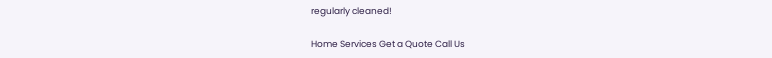regularly cleaned!

Home Services Get a Quote Call Us